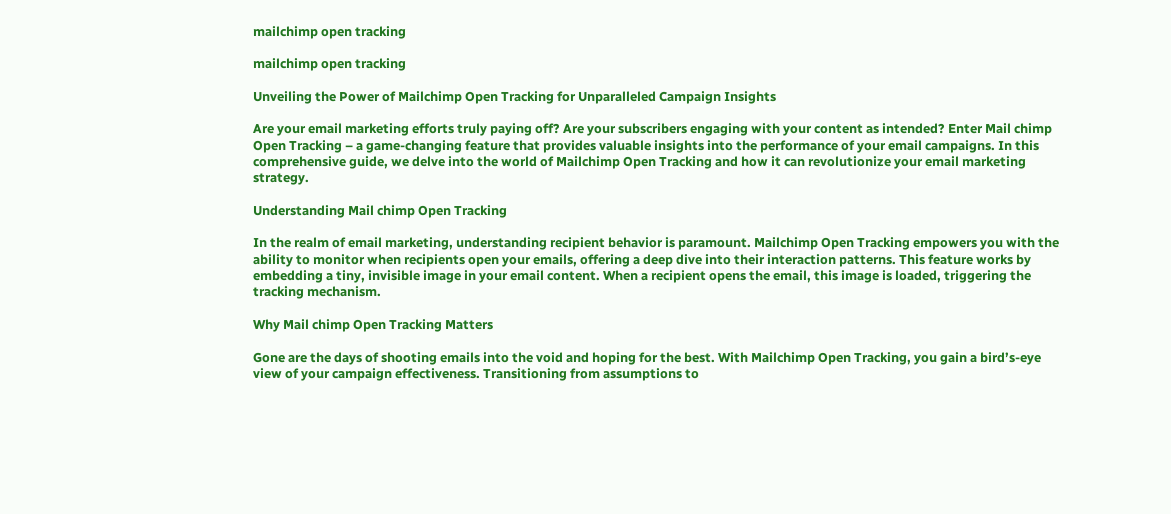mailchimp open tracking

mailchimp open tracking

Unveiling the Power of Mailchimp Open Tracking for Unparalleled Campaign Insights

Are your email marketing efforts truly paying off? Are your subscribers engaging with your content as intended? Enter Mail chimp Open Tracking – a game-changing feature that provides valuable insights into the performance of your email campaigns. In this comprehensive guide, we delve into the world of Mailchimp Open Tracking and how it can revolutionize your email marketing strategy.

Understanding Mail chimp Open Tracking

In the realm of email marketing, understanding recipient behavior is paramount. Mailchimp Open Tracking empowers you with the ability to monitor when recipients open your emails, offering a deep dive into their interaction patterns. This feature works by embedding a tiny, invisible image in your email content. When a recipient opens the email, this image is loaded, triggering the tracking mechanism.

Why Mail chimp Open Tracking Matters

Gone are the days of shooting emails into the void and hoping for the best. With Mailchimp Open Tracking, you gain a bird’s-eye view of your campaign effectiveness. Transitioning from assumptions to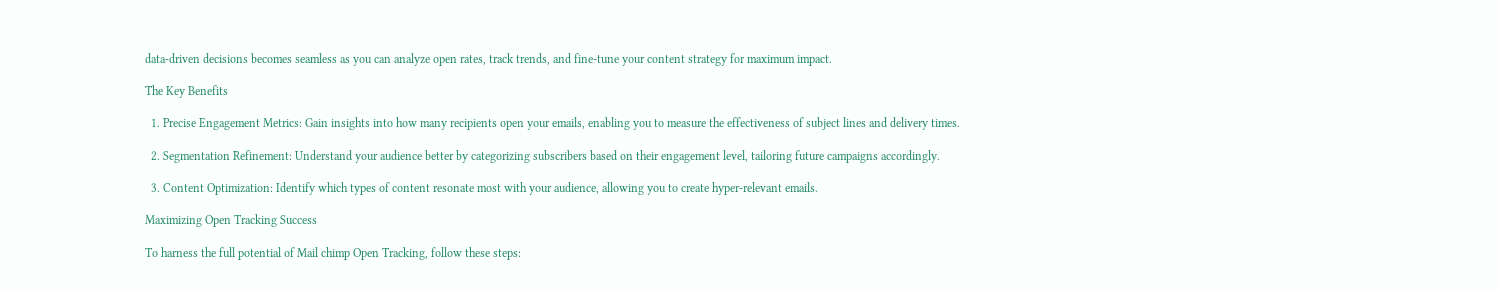data-driven decisions becomes seamless as you can analyze open rates, track trends, and fine-tune your content strategy for maximum impact.

The Key Benefits

  1. Precise Engagement Metrics: Gain insights into how many recipients open your emails, enabling you to measure the effectiveness of subject lines and delivery times.

  2. Segmentation Refinement: Understand your audience better by categorizing subscribers based on their engagement level, tailoring future campaigns accordingly.

  3. Content Optimization: Identify which types of content resonate most with your audience, allowing you to create hyper-relevant emails.

Maximizing Open Tracking Success

To harness the full potential of Mail chimp Open Tracking, follow these steps: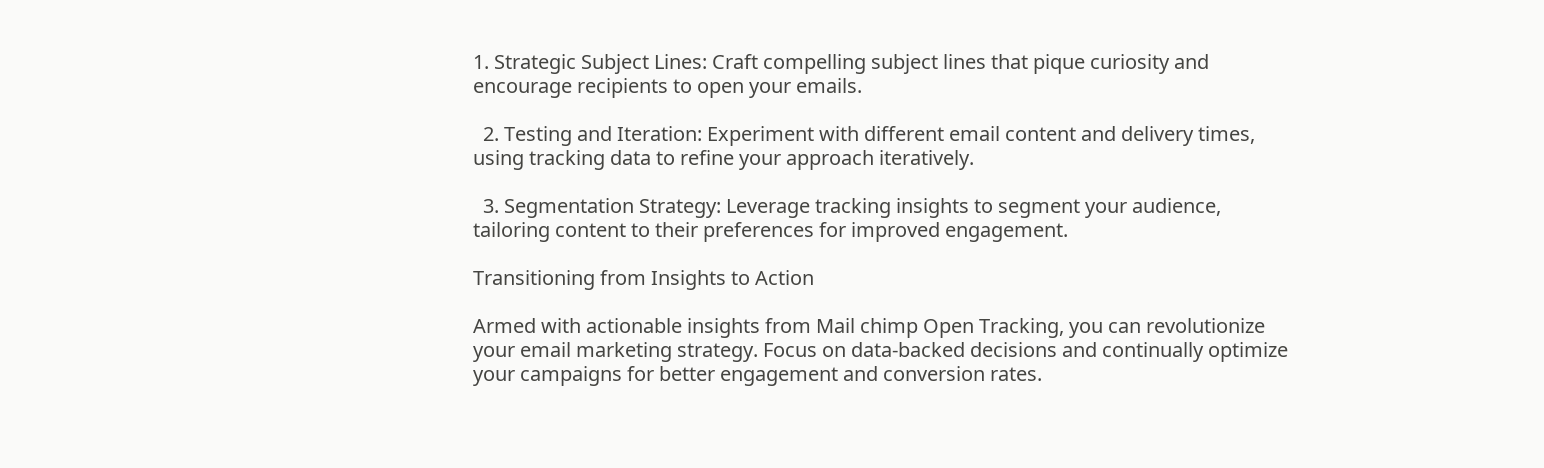1. Strategic Subject Lines: Craft compelling subject lines that pique curiosity and encourage recipients to open your emails.

  2. Testing and Iteration: Experiment with different email content and delivery times, using tracking data to refine your approach iteratively.

  3. Segmentation Strategy: Leverage tracking insights to segment your audience, tailoring content to their preferences for improved engagement.

Transitioning from Insights to Action

Armed with actionable insights from Mail chimp Open Tracking, you can revolutionize your email marketing strategy. Focus on data-backed decisions and continually optimize your campaigns for better engagement and conversion rates.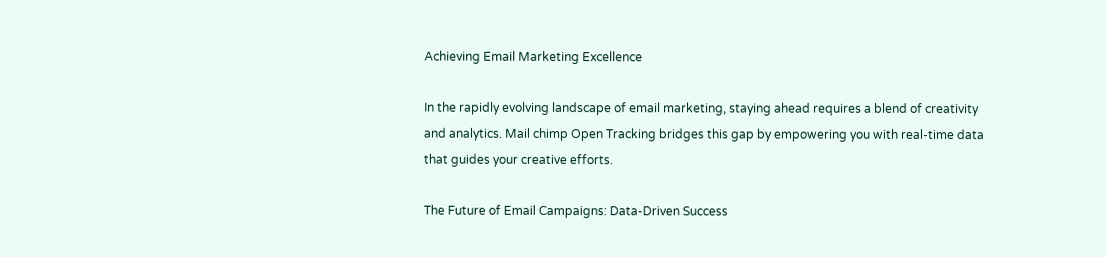Achieving Email Marketing Excellence

In the rapidly evolving landscape of email marketing, staying ahead requires a blend of creativity and analytics. Mail chimp Open Tracking bridges this gap by empowering you with real-time data that guides your creative efforts.

The Future of Email Campaigns: Data-Driven Success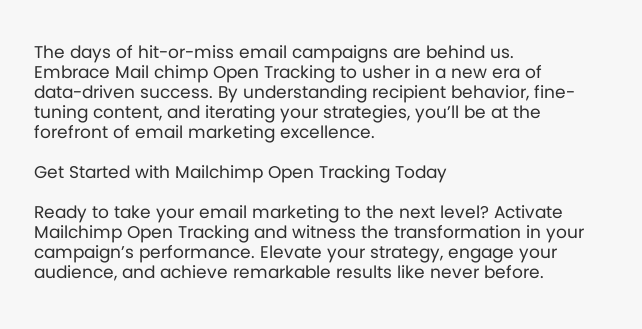The days of hit-or-miss email campaigns are behind us. Embrace Mail chimp Open Tracking to usher in a new era of data-driven success. By understanding recipient behavior, fine-tuning content, and iterating your strategies, you’ll be at the forefront of email marketing excellence.

Get Started with Mailchimp Open Tracking Today

Ready to take your email marketing to the next level? Activate Mailchimp Open Tracking and witness the transformation in your campaign’s performance. Elevate your strategy, engage your audience, and achieve remarkable results like never before.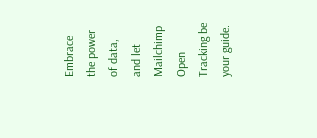Embrace the power of data, and let Mailchimp Open Tracking be your guide.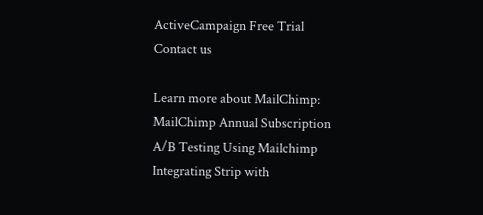ActiveCampaign Free Trial
Contact us

Learn more about MailChimp:
MailChimp Annual Subscription
A/B Testing Using Mailchimp
Integrating Strip with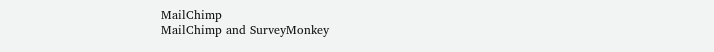MailChimp
MailChimp and SurveyMonkey